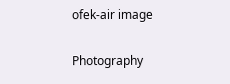ofek-air image

Photography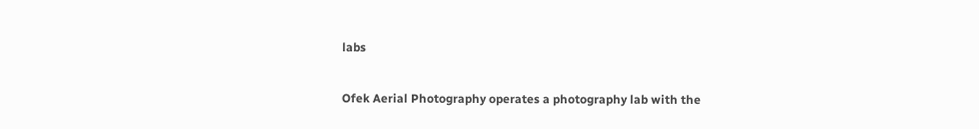labs

Ofek Aerial Photography operates a photography lab with the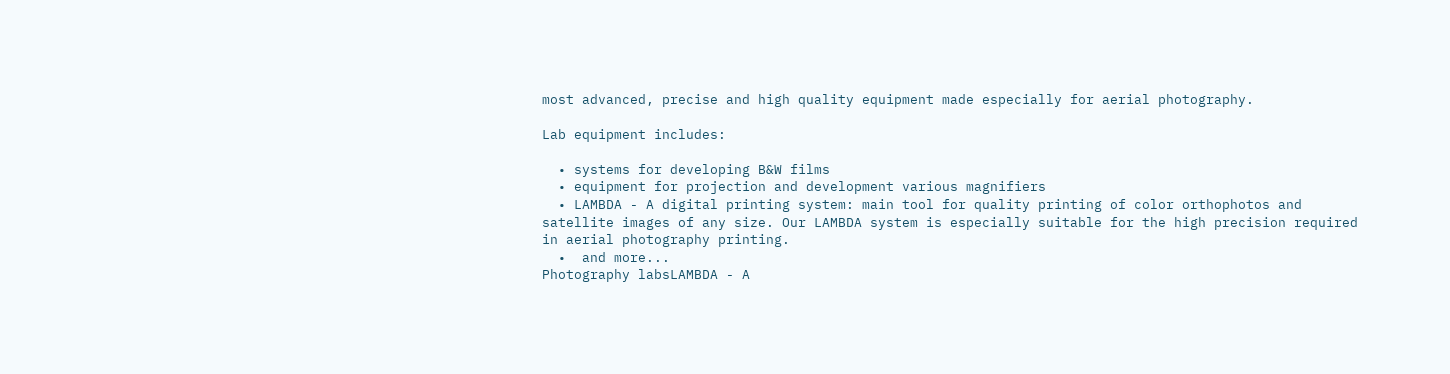most advanced, precise and high quality equipment made especially for aerial photography.

Lab equipment includes:

  • systems for developing B&W films
  • equipment for projection and development various magnifiers
  • LAMBDA - A digital printing system: main tool for quality printing of color orthophotos and satellite images of any size. Our LAMBDA system is especially suitable for the high precision required in aerial photography printing.
  •  and more...
Photography labsLAMBDA - A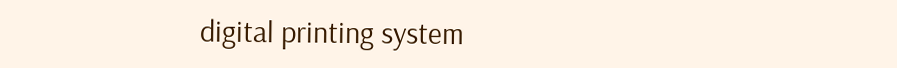digital printing system